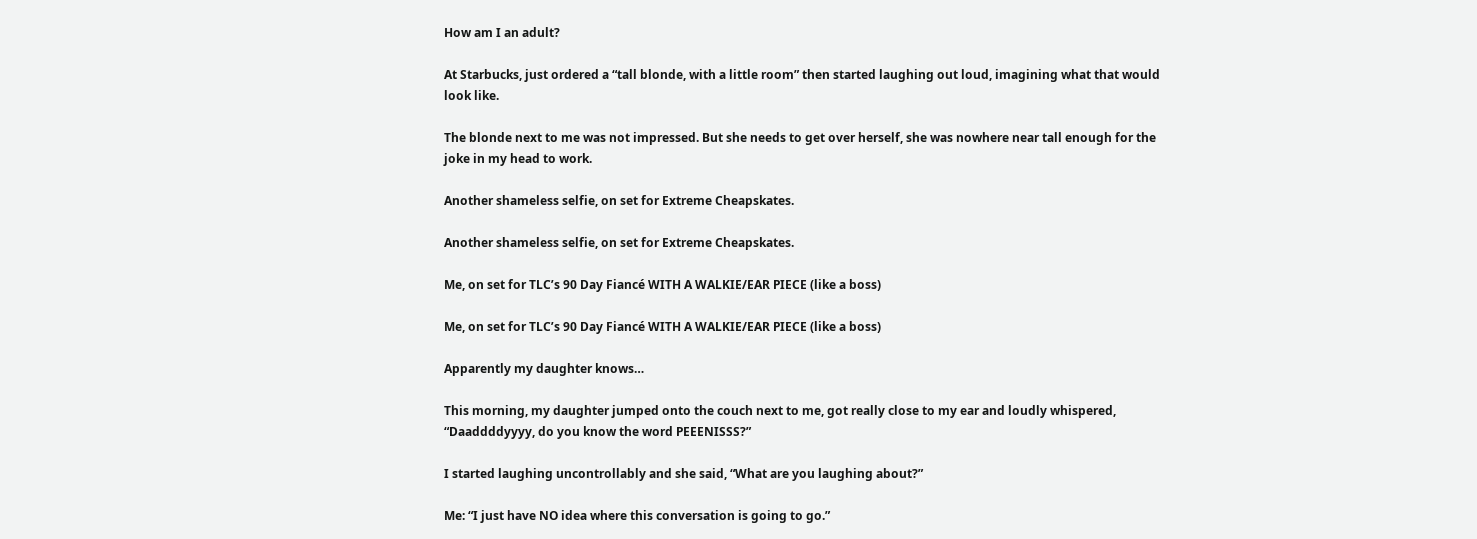How am I an adult?

At Starbucks, just ordered a “tall blonde, with a little room” then started laughing out loud, imagining what that would look like.

The blonde next to me was not impressed. But she needs to get over herself, she was nowhere near tall enough for the joke in my head to work.

Another shameless selfie, on set for Extreme Cheapskates.

Another shameless selfie, on set for Extreme Cheapskates.

Me, on set for TLC’s 90 Day Fiancé WITH A WALKIE/EAR PIECE (like a boss)

Me, on set for TLC’s 90 Day Fiancé WITH A WALKIE/EAR PIECE (like a boss)

Apparently my daughter knows…

This morning, my daughter jumped onto the couch next to me, got really close to my ear and loudly whispered, “Daaddddyyyy, do you know the word PEEENISSS?”

I started laughing uncontrollably and she said, “What are you laughing about?”

Me: “I just have NO idea where this conversation is going to go.”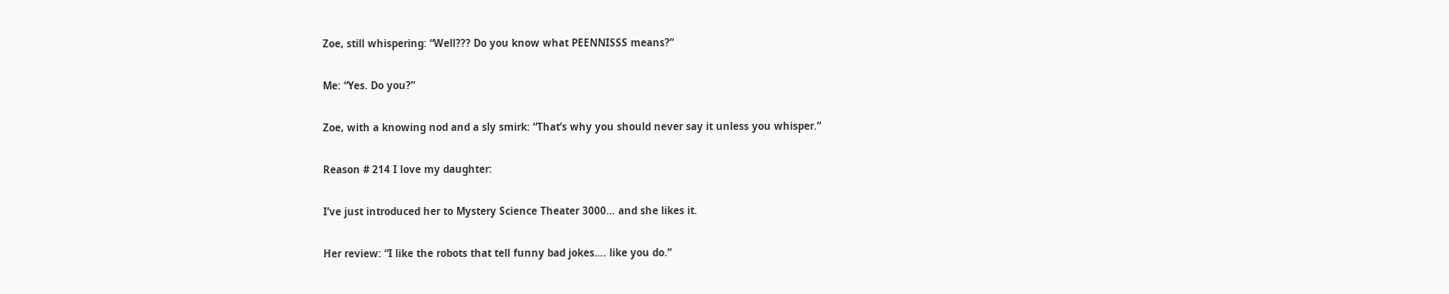Zoe, still whispering: “Well??? Do you know what PEENNISSS means?”

Me: “Yes. Do you?”

Zoe, with a knowing nod and a sly smirk: “That’s why you should never say it unless you whisper.”

Reason # 214 I love my daughter:

I’ve just introduced her to Mystery Science Theater 3000… and she likes it.

Her review: “I like the robots that tell funny bad jokes…. like you do.”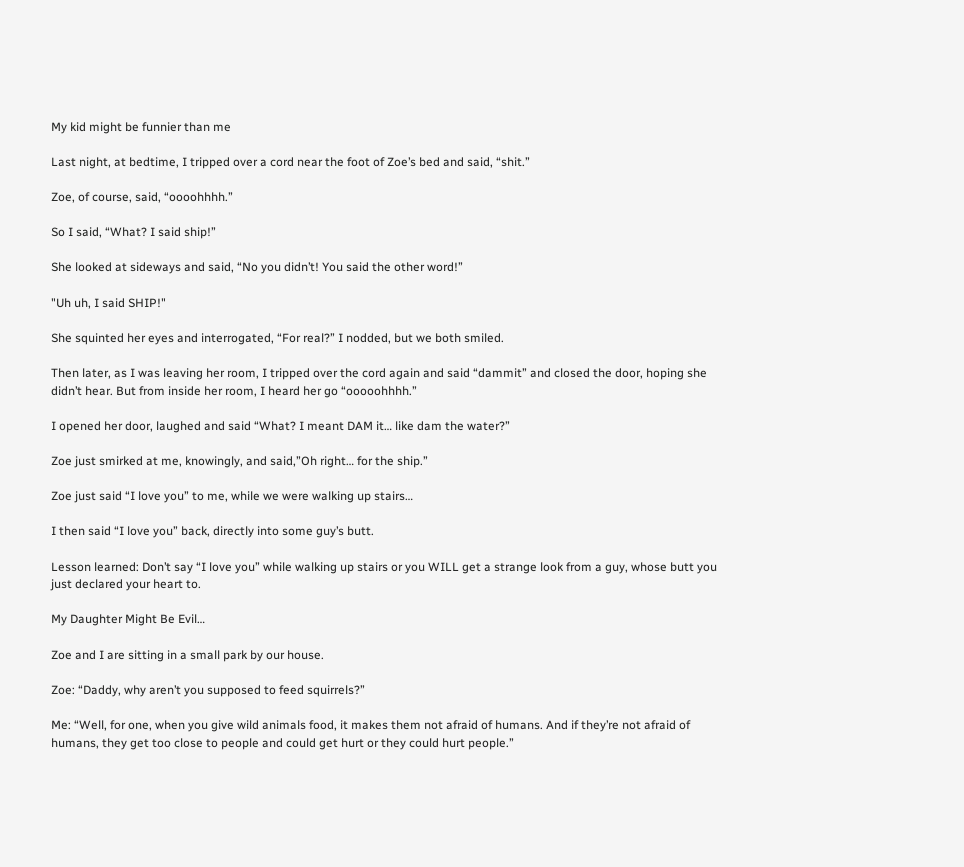My kid might be funnier than me

Last night, at bedtime, I tripped over a cord near the foot of Zoe’s bed and said, “shit.”

Zoe, of course, said, “oooohhhh.”

So I said, “What? I said ship!”

She looked at sideways and said, “No you didn’t! You said the other word!”

"Uh uh, I said SHIP!"

She squinted her eyes and interrogated, “For real?” I nodded, but we both smiled.

Then later, as I was leaving her room, I tripped over the cord again and said “dammit” and closed the door, hoping she didn’t hear. But from inside her room, I heard her go “ooooohhhh.”

I opened her door, laughed and said “What? I meant DAM it… like dam the water?”

Zoe just smirked at me, knowingly, and said,”Oh right… for the ship.”

Zoe just said “I love you” to me, while we were walking up stairs…

I then said “I love you” back, directly into some guy’s butt.

Lesson learned: Don’t say “I love you” while walking up stairs or you WILL get a strange look from a guy, whose butt you just declared your heart to.

My Daughter Might Be Evil…

Zoe and I are sitting in a small park by our house.

Zoe: “Daddy, why aren’t you supposed to feed squirrels?”

Me: “Well, for one, when you give wild animals food, it makes them not afraid of humans. And if they’re not afraid of humans, they get too close to people and could get hurt or they could hurt people.”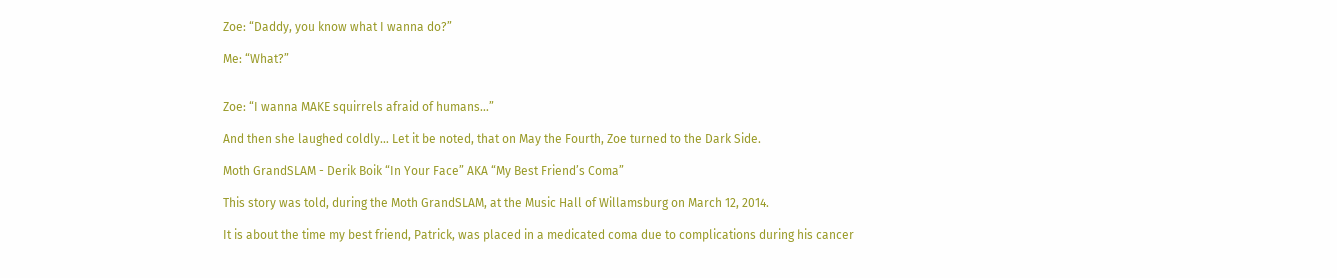Zoe: “Daddy, you know what I wanna do?”

Me: “What?”


Zoe: “I wanna MAKE squirrels afraid of humans…”

And then she laughed coldly… Let it be noted, that on May the Fourth, Zoe turned to the Dark Side.

Moth GrandSLAM - Derik Boik “In Your Face” AKA “My Best Friend’s Coma”

This story was told, during the Moth GrandSLAM, at the Music Hall of Willamsburg on March 12, 2014.

It is about the time my best friend, Patrick, was placed in a medicated coma due to complications during his cancer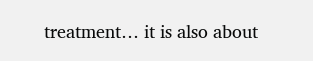treatment… it is also about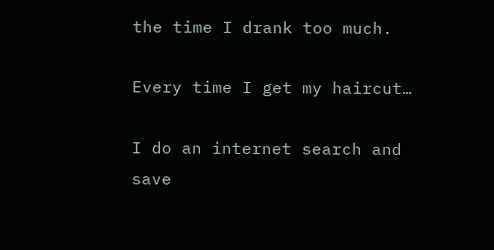the time I drank too much.

Every time I get my haircut…

I do an internet search and save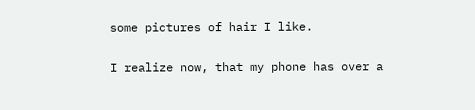some pictures of hair I like.

I realize now, that my phone has over a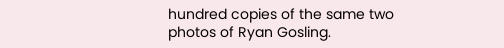hundred copies of the same two photos of Ryan Gosling.